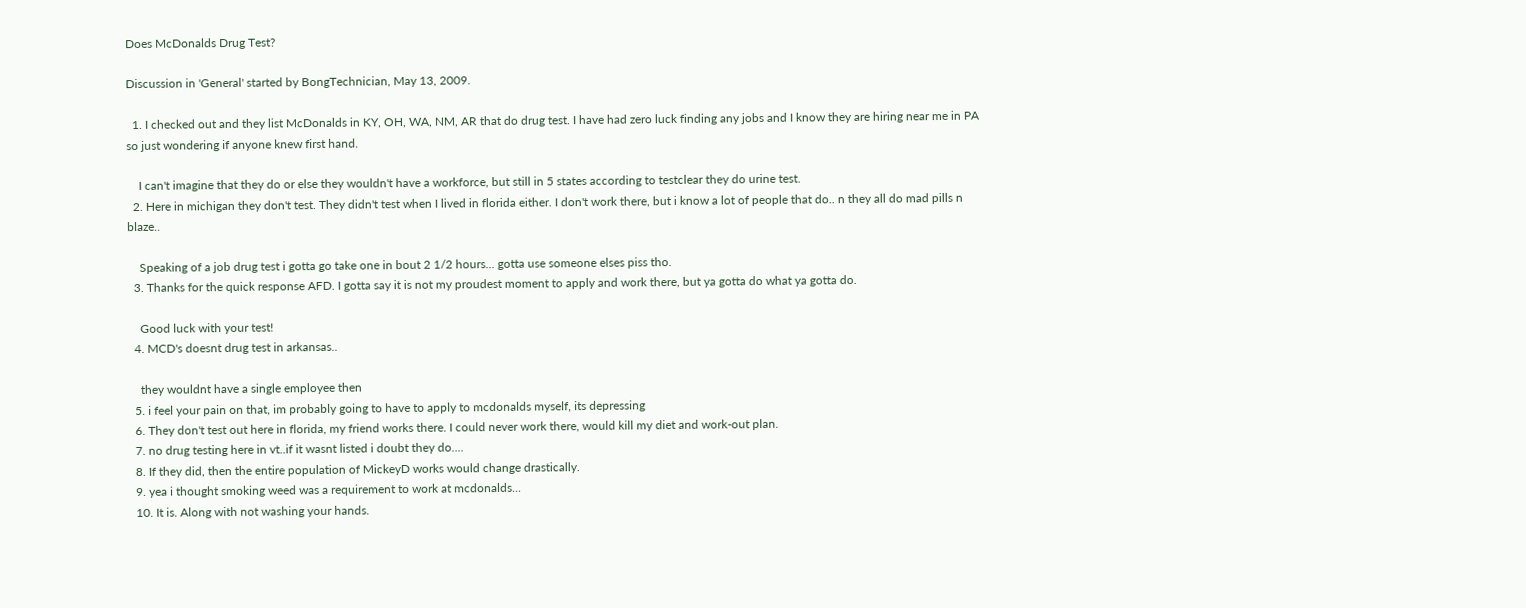Does McDonalds Drug Test?

Discussion in 'General' started by BongTechnician, May 13, 2009.

  1. I checked out and they list McDonalds in KY, OH, WA, NM, AR that do drug test. I have had zero luck finding any jobs and I know they are hiring near me in PA so just wondering if anyone knew first hand.

    I can't imagine that they do or else they wouldn't have a workforce, but still in 5 states according to testclear they do urine test.
  2. Here in michigan they don't test. They didn't test when I lived in florida either. I don't work there, but i know a lot of people that do.. n they all do mad pills n blaze..

    Speaking of a job drug test i gotta go take one in bout 2 1/2 hours... gotta use someone elses piss tho.
  3. Thanks for the quick response AFD. I gotta say it is not my proudest moment to apply and work there, but ya gotta do what ya gotta do.

    Good luck with your test!
  4. MCD's doesnt drug test in arkansas..

    they wouldnt have a single employee then
  5. i feel your pain on that, im probably going to have to apply to mcdonalds myself, its depressing
  6. They don't test out here in florida, my friend works there. I could never work there, would kill my diet and work-out plan.
  7. no drug testing here in vt..if it wasnt listed i doubt they do....
  8. If they did, then the entire population of MickeyD works would change drastically.
  9. yea i thought smoking weed was a requirement to work at mcdonalds...
  10. It is. Along with not washing your hands.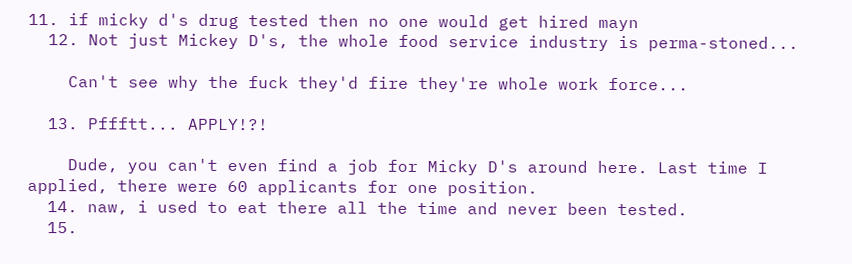11. if micky d's drug tested then no one would get hired mayn
  12. Not just Mickey D's, the whole food service industry is perma-stoned...

    Can't see why the fuck they'd fire they're whole work force...

  13. Pffftt... APPLY!?!

    Dude, you can't even find a job for Micky D's around here. Last time I applied, there were 60 applicants for one position.
  14. naw, i used to eat there all the time and never been tested.
  15.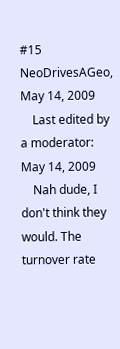#15 NeoDrivesAGeo, May 14, 2009
    Last edited by a moderator: May 14, 2009
    Nah dude, I don't think they would. The turnover rate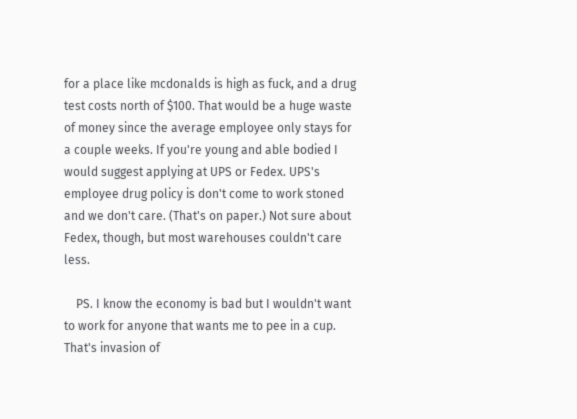for a place like mcdonalds is high as fuck, and a drug test costs north of $100. That would be a huge waste of money since the average employee only stays for a couple weeks. If you're young and able bodied I would suggest applying at UPS or Fedex. UPS's employee drug policy is don't come to work stoned and we don't care. (That's on paper.) Not sure about Fedex, though, but most warehouses couldn't care less.

    PS. I know the economy is bad but I wouldn't want to work for anyone that wants me to pee in a cup. That's invasion of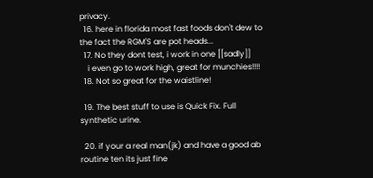privacy.
  16. here in florida most fast foods don't dew to the fact the RGM'S are pot heads...
  17. No they dont test, i work in one [[sadly]]
    i even go to work high, great for munchies!!!!
  18. Not so great for the waistline!

  19. The best stuff to use is Quick Fix. Full synthetic urine.

  20. if your a real man(jk) and have a good ab routine ten its just fine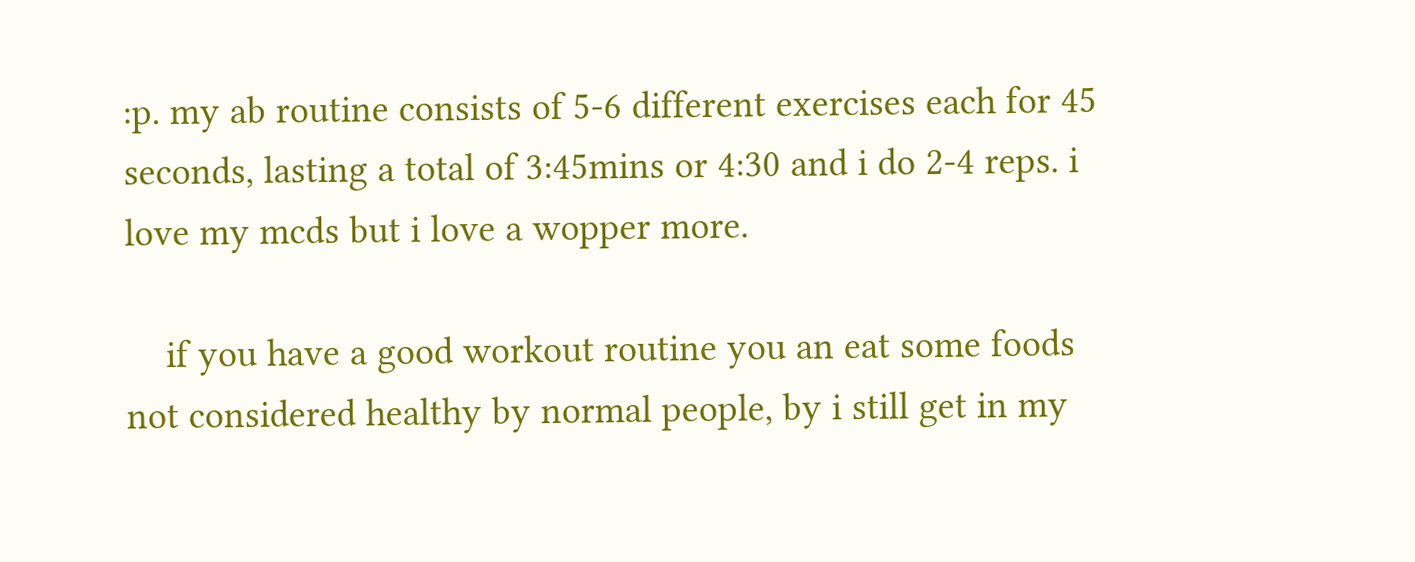:p. my ab routine consists of 5-6 different exercises each for 45 seconds, lasting a total of 3:45mins or 4:30 and i do 2-4 reps. i love my mcds but i love a wopper more.

    if you have a good workout routine you an eat some foods not considered healthy by normal people, by i still get in my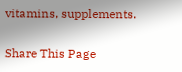vitamins, supplements.

Share This Page